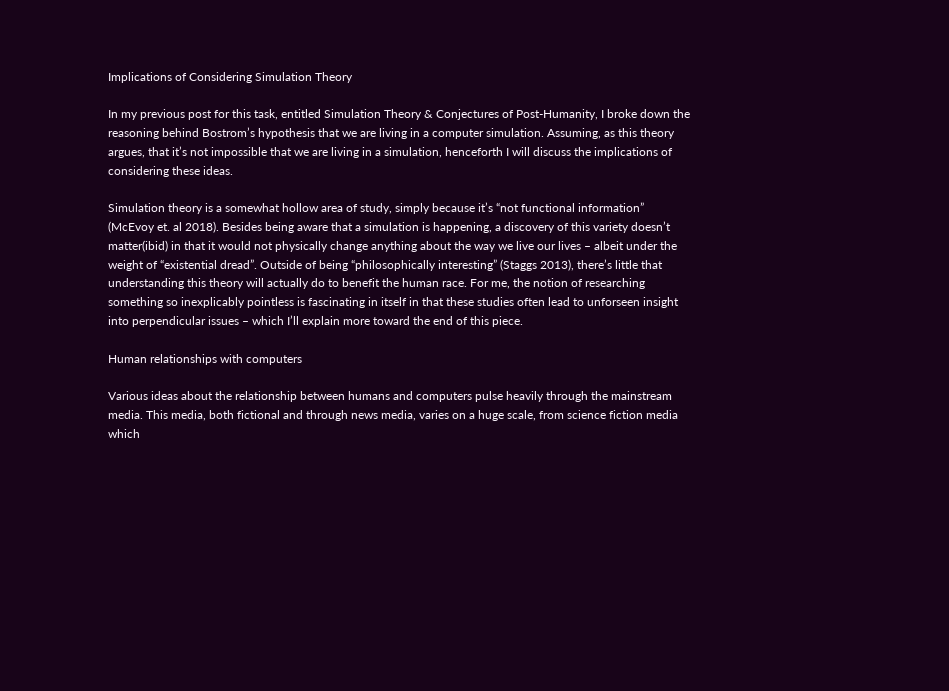Implications of Considering Simulation Theory

In my previous post for this task, entitled Simulation Theory & Conjectures of Post-Humanity, I broke down the reasoning behind Bostrom’s hypothesis that we are living in a computer simulation. Assuming, as this theory argues, that it’s not impossible that we are living in a simulation, henceforth I will discuss the implications of considering these ideas.

Simulation theory is a somewhat hollow area of study, simply because it’s “not functional information” (McEvoy et. al 2018). Besides being aware that a simulation is happening, a discovery of this variety doesn’t matter(ibid) in that it would not physically change anything about the way we live our lives – albeit under the weight of “existential dread”. Outside of being “philosophically interesting” (Staggs 2013), there’s little that understanding this theory will actually do to benefit the human race. For me, the notion of researching something so inexplicably pointless is fascinating in itself in that these studies often lead to unforseen insight into perpendicular issues – which I’ll explain more toward the end of this piece.

Human relationships with computers

Various ideas about the relationship between humans and computers pulse heavily through the mainstream media. This media, both fictional and through news media, varies on a huge scale, from science fiction media which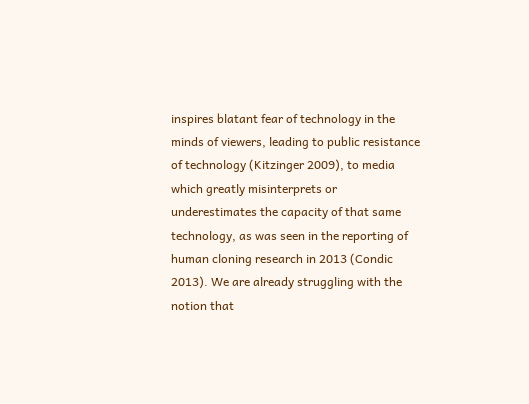inspires blatant fear of technology in the minds of viewers, leading to public resistance of technology (Kitzinger 2009), to media which greatly misinterprets or underestimates the capacity of that same technology, as was seen in the reporting of human cloning research in 2013 (Condic 2013). We are already struggling with the notion that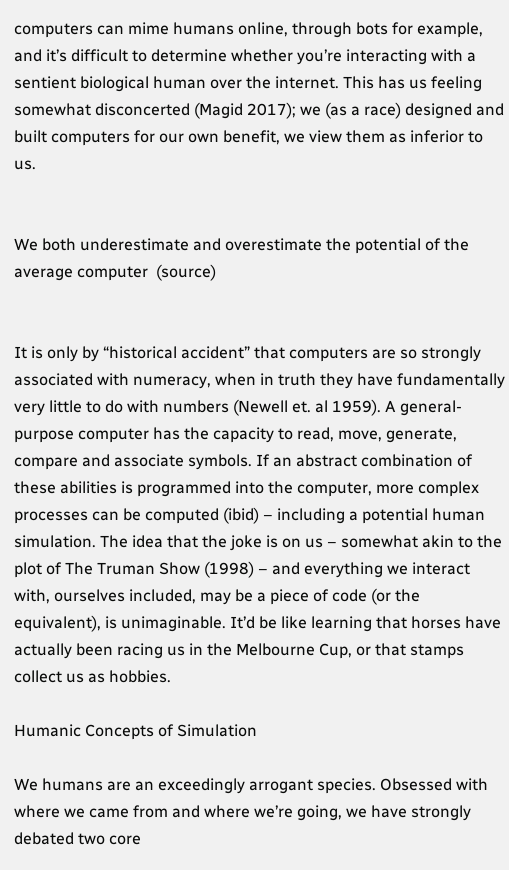computers can mime humans online, through bots for example, and it’s difficult to determine whether you’re interacting with a sentient biological human over the internet. This has us feeling somewhat disconcerted (Magid 2017); we (as a race) designed and built computers for our own benefit, we view them as inferior to us.


We both underestimate and overestimate the potential of the average computer  (source)


It is only by “historical accident” that computers are so strongly associated with numeracy, when in truth they have fundamentally very little to do with numbers (Newell et. al 1959). A general-purpose computer has the capacity to read, move, generate, compare and associate symbols. If an abstract combination of these abilities is programmed into the computer, more complex processes can be computed (ibid) – including a potential human simulation. The idea that the joke is on us – somewhat akin to the plot of The Truman Show (1998) – and everything we interact with, ourselves included, may be a piece of code (or the equivalent), is unimaginable. It’d be like learning that horses have actually been racing us in the Melbourne Cup, or that stamps collect us as hobbies.

Humanic Concepts of Simulation

We humans are an exceedingly arrogant species. Obsessed with where we came from and where we’re going, we have strongly debated two core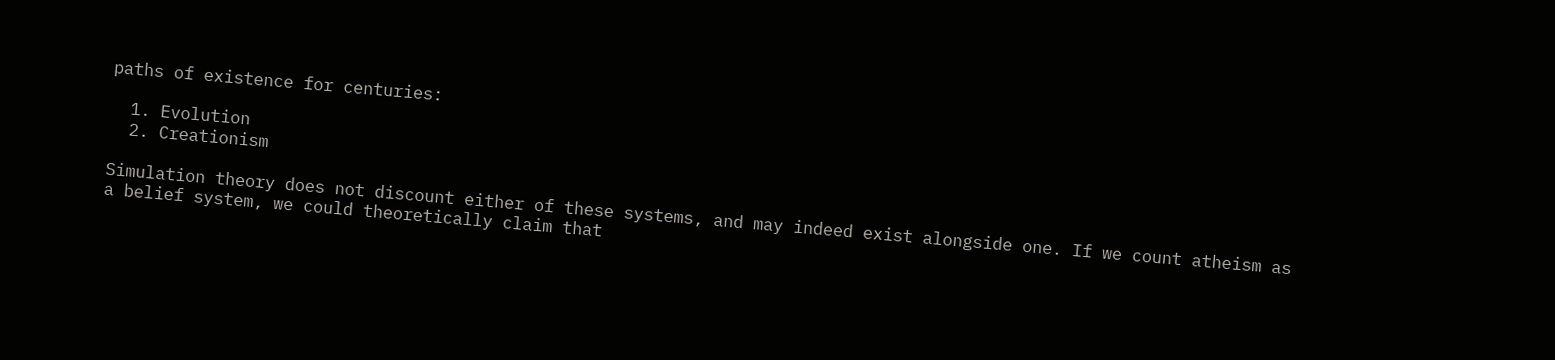paths of existence for centuries:

  1. Evolution
  2. Creationism

Simulation theory does not discount either of these systems, and may indeed exist alongside one. If we count atheism as a belief system, we could theoretically claim that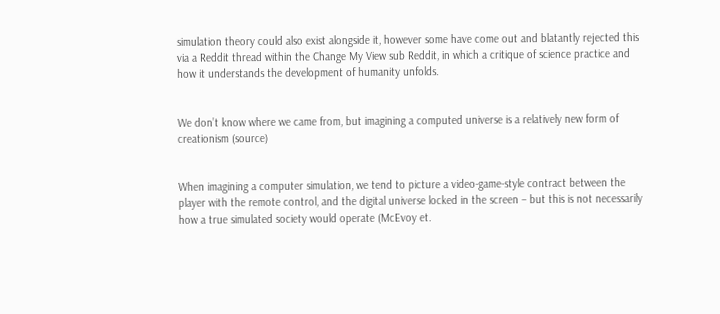simulation theory could also exist alongside it, however some have come out and blatantly rejected this via a Reddit thread within the Change My View sub Reddit, in which a critique of science practice and how it understands the development of humanity unfolds.


We don’t know where we came from, but imagining a computed universe is a relatively new form of creationism (source)


When imagining a computer simulation, we tend to picture a video-game-style contract between the player with the remote control, and the digital universe locked in the screen – but this is not necessarily how a true simulated society would operate (McEvoy et.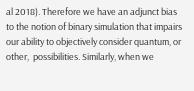al 2018). Therefore we have an adjunct bias to the notion of binary simulation that impairs our ability to objectively consider quantum, or other,  possibilities. Similarly, when we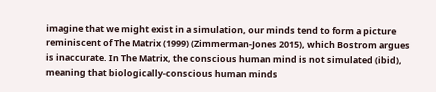imagine that we might exist in a simulation, our minds tend to form a picture reminiscent of The Matrix (1999) (Zimmerman-Jones 2015), which Bostrom argues is inaccurate. In The Matrix, the conscious human mind is not simulated (ibid), meaning that biologically-conscious human minds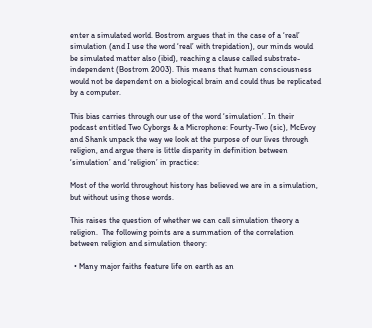enter a simulated world. Bostrom argues that in the case of a ‘real’ simulation (and I use the word ‘real’ with trepidation), our minds would be simulated matter also (ibid), reaching a clause called substrate-independent (Bostrom 2003). This means that human consciousness would not be dependent on a biological brain and could thus be replicated by a computer.

This bias carries through our use of the word ‘simulation’. In their podcast entitled Two Cyborgs & a Microphone: Fourty-Two (sic), McEvoy and Shank unpack the way we look at the purpose of our lives through religion, and argue there is little disparity in definition between ‘simulation’ and ‘religion’ in practice:

Most of the world throughout history has believed we are in a simulation, but without using those words.

This raises the question of whether we can call simulation theory a religion.  The following points are a summation of the correlation between religion and simulation theory:

  • Many major faiths feature life on earth as an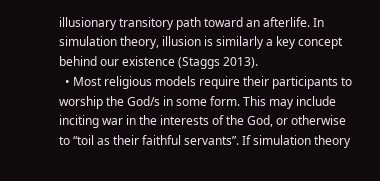illusionary transitory path toward an afterlife. In simulation theory, illusion is similarly a key concept behind our existence (Staggs 2013).
  • Most religious models require their participants to worship the God/s in some form. This may include inciting war in the interests of the God, or otherwise to “toil as their faithful servants”. If simulation theory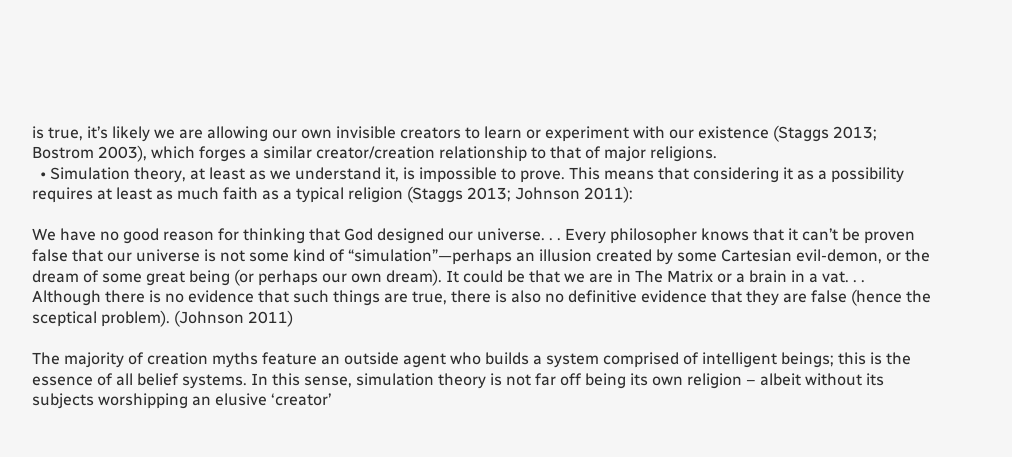is true, it’s likely we are allowing our own invisible creators to learn or experiment with our existence (Staggs 2013; Bostrom 2003), which forges a similar creator/creation relationship to that of major religions.
  • Simulation theory, at least as we understand it, is impossible to prove. This means that considering it as a possibility requires at least as much faith as a typical religion (Staggs 2013; Johnson 2011):

We have no good reason for thinking that God designed our universe. . . Every philosopher knows that it can’t be proven false that our universe is not some kind of “simulation”—perhaps an illusion created by some Cartesian evil-demon, or the dream of some great being (or perhaps our own dream). It could be that we are in The Matrix or a brain in a vat. . . Although there is no evidence that such things are true, there is also no definitive evidence that they are false (hence the sceptical problem). (Johnson 2011)

The majority of creation myths feature an outside agent who builds a system comprised of intelligent beings; this is the essence of all belief systems. In this sense, simulation theory is not far off being its own religion – albeit without its subjects worshipping an elusive ‘creator’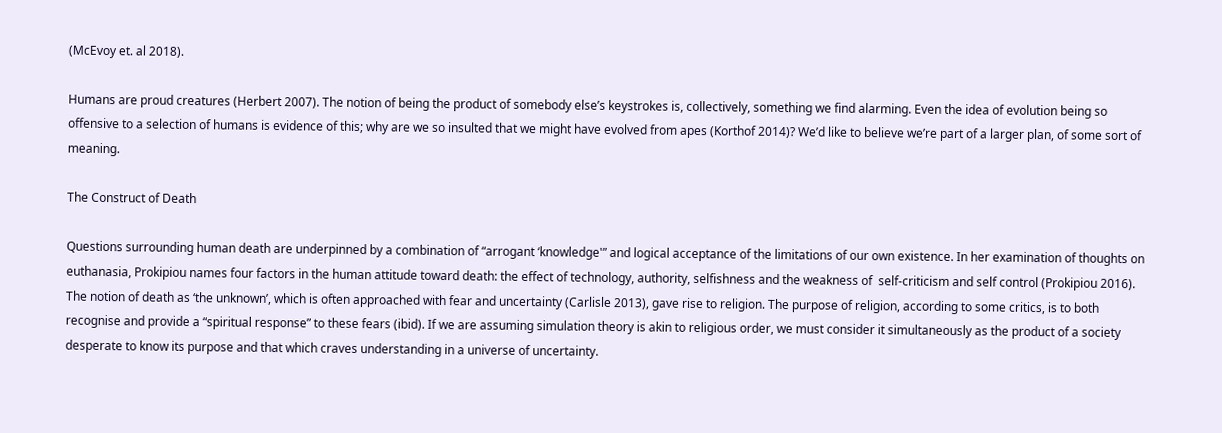(McEvoy et. al 2018).

Humans are proud creatures (Herbert 2007). The notion of being the product of somebody else’s keystrokes is, collectively, something we find alarming. Even the idea of evolution being so offensive to a selection of humans is evidence of this; why are we so insulted that we might have evolved from apes (Korthof 2014)? We’d like to believe we’re part of a larger plan, of some sort of meaning.

The Construct of Death

Questions surrounding human death are underpinned by a combination of “arrogant ‘knowledge'” and logical acceptance of the limitations of our own existence. In her examination of thoughts on euthanasia, Prokipiou names four factors in the human attitude toward death: the effect of technology, authority, selfishness and the weakness of  self-criticism and self control (Prokipiou 2016). The notion of death as ‘the unknown’, which is often approached with fear and uncertainty (Carlisle 2013), gave rise to religion. The purpose of religion, according to some critics, is to both recognise and provide a “spiritual response” to these fears (ibid). If we are assuming simulation theory is akin to religious order, we must consider it simultaneously as the product of a society desperate to know its purpose and that which craves understanding in a universe of uncertainty.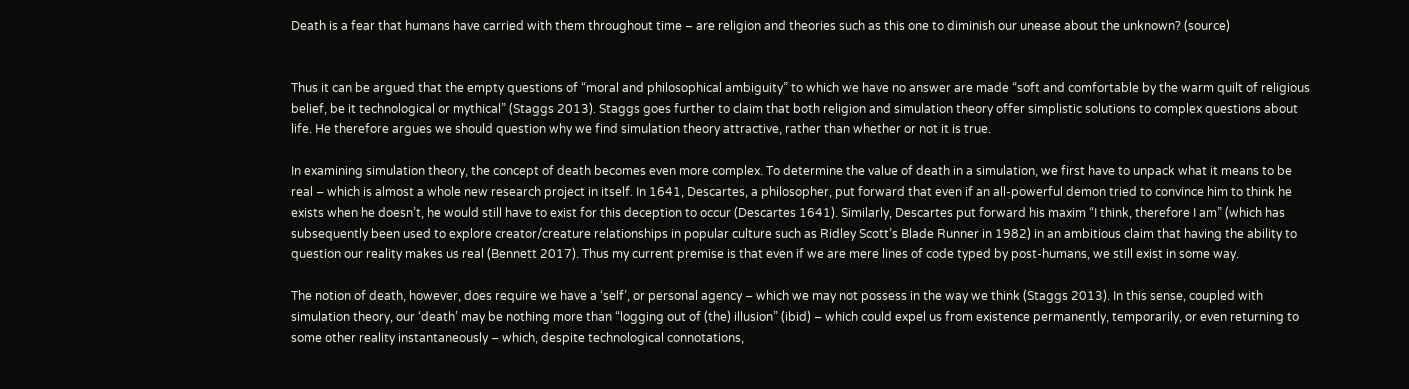Death is a fear that humans have carried with them throughout time – are religion and theories such as this one to diminish our unease about the unknown? (source)


Thus it can be argued that the empty questions of “moral and philosophical ambiguity” to which we have no answer are made “soft and comfortable by the warm quilt of religious belief, be it technological or mythical” (Staggs 2013). Staggs goes further to claim that both religion and simulation theory offer simplistic solutions to complex questions about life. He therefore argues we should question why we find simulation theory attractive, rather than whether or not it is true.

In examining simulation theory, the concept of death becomes even more complex. To determine the value of death in a simulation, we first have to unpack what it means to be real – which is almost a whole new research project in itself. In 1641, Descartes, a philosopher, put forward that even if an all-powerful demon tried to convince him to think he exists when he doesn’t, he would still have to exist for this deception to occur (Descartes 1641). Similarly, Descartes put forward his maxim “I think, therefore I am” (which has subsequently been used to explore creator/creature relationships in popular culture such as Ridley Scott’s Blade Runner in 1982) in an ambitious claim that having the ability to question our reality makes us real (Bennett 2017). Thus my current premise is that even if we are mere lines of code typed by post-humans, we still exist in some way.

The notion of death, however, does require we have a ‘self’, or personal agency – which we may not possess in the way we think (Staggs 2013). In this sense, coupled with simulation theory, our ‘death’ may be nothing more than “logging out of (the) illusion” (ibid) – which could expel us from existence permanently, temporarily, or even returning to some other reality instantaneously – which, despite technological connotations,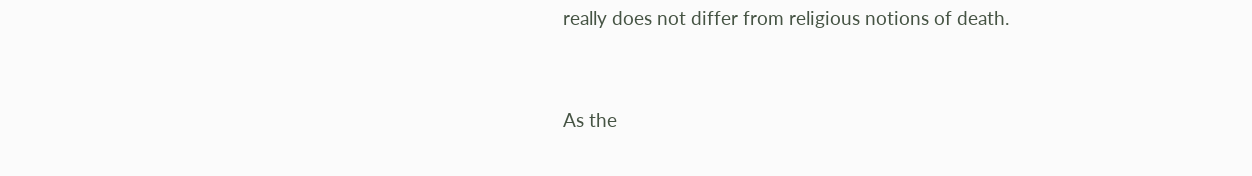really does not differ from religious notions of death.


As the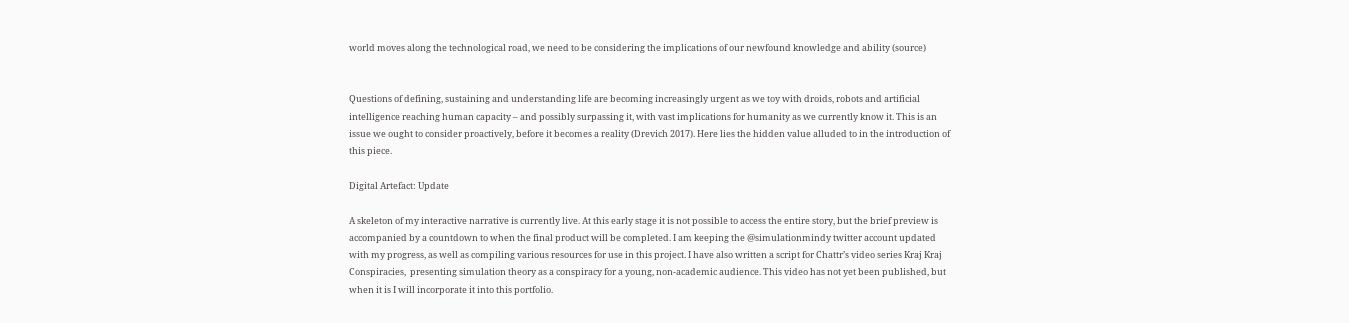world moves along the technological road, we need to be considering the implications of our newfound knowledge and ability (source)


Questions of defining, sustaining and understanding life are becoming increasingly urgent as we toy with droids, robots and artificial intelligence reaching human capacity – and possibly surpassing it, with vast implications for humanity as we currently know it. This is an issue we ought to consider proactively, before it becomes a reality (Drevich 2017). Here lies the hidden value alluded to in the introduction of this piece.

Digital Artefact: Update

A skeleton of my interactive narrative is currently live. At this early stage it is not possible to access the entire story, but the brief preview is accompanied by a countdown to when the final product will be completed. I am keeping the @simulationmindy twitter account updated with my progress, as well as compiling various resources for use in this project. I have also written a script for Chattr’s video series Kraj Kraj Conspiracies,  presenting simulation theory as a conspiracy for a young, non-academic audience. This video has not yet been published, but when it is I will incorporate it into this portfolio.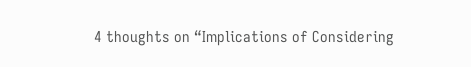4 thoughts on “Implications of Considering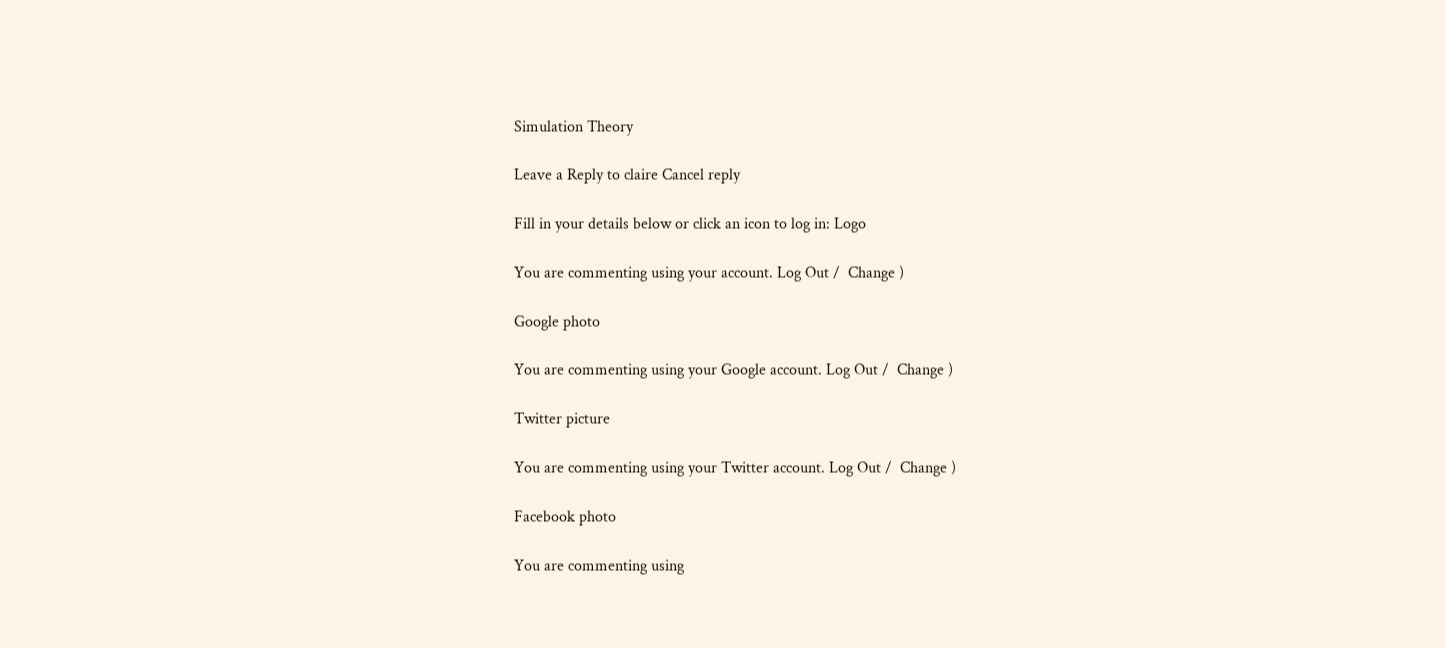Simulation Theory

Leave a Reply to claire Cancel reply

Fill in your details below or click an icon to log in: Logo

You are commenting using your account. Log Out /  Change )

Google photo

You are commenting using your Google account. Log Out /  Change )

Twitter picture

You are commenting using your Twitter account. Log Out /  Change )

Facebook photo

You are commenting using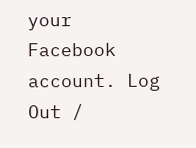your Facebook account. Log Out /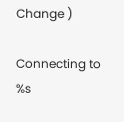Change )

Connecting to %s